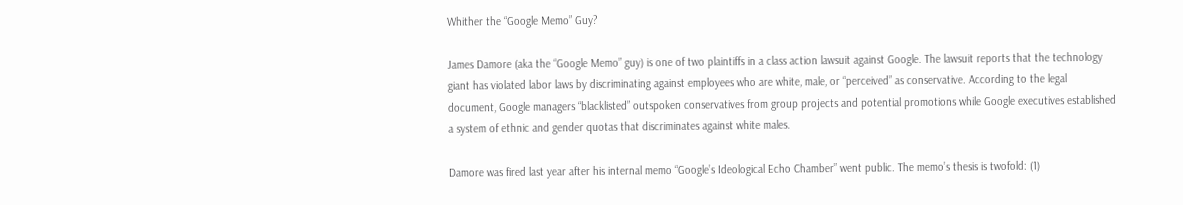Whither the “Google Memo” Guy?

James Damore (aka the “Google Memo” guy) is one of two plaintiffs in a class action lawsuit against Google. The lawsuit reports that the technology giant has violated labor laws by discriminating against employees who are white, male, or “perceived” as conservative. According to the legal document, Google managers “blacklisted” outspoken conservatives from group projects and potential promotions while Google executives established a system of ethnic and gender quotas that discriminates against white males.

Damore was fired last year after his internal memo “Google’s Ideological Echo Chamber” went public. The memo’s thesis is twofold: (1)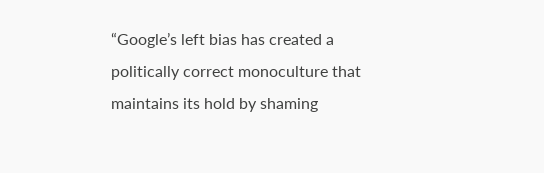“Google’s left bias has created a politically correct monoculture that maintains its hold by shaming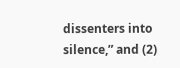dissenters into silence,” and (2)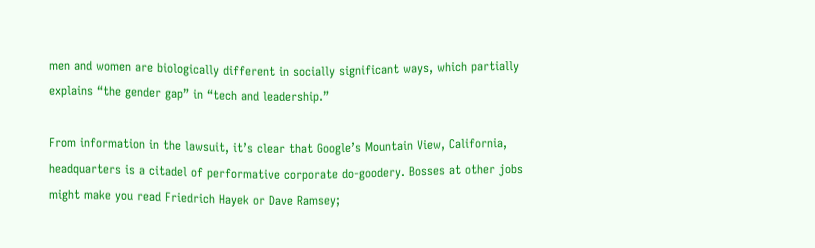men and women are biologically different in socially significant ways, which partially explains “the gender gap” in “tech and leadership.”

From information in the lawsuit, it’s clear that Google’s Mountain View, California, headquarters is a citadel of performative corporate do-goodery. Bosses at other jobs might make you read Friedrich Hayek or Dave Ramsey;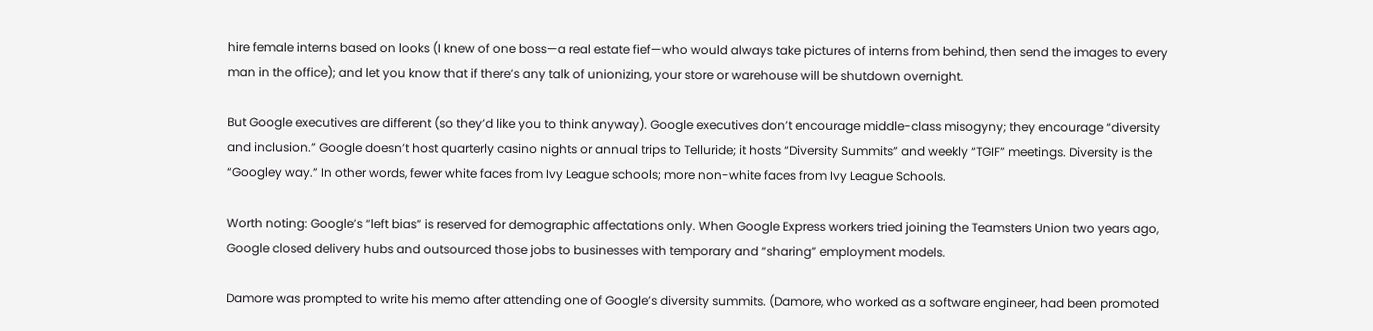hire female interns based on looks (I knew of one boss—a real estate fief—who would always take pictures of interns from behind, then send the images to every man in the office); and let you know that if there’s any talk of unionizing, your store or warehouse will be shutdown overnight.

But Google executives are different (so they’d like you to think anyway). Google executives don’t encourage middle-class misogyny; they encourage “diversity and inclusion.” Google doesn’t host quarterly casino nights or annual trips to Telluride; it hosts “Diversity Summits” and weekly “TGIF” meetings. Diversity is the “Googley way.” In other words, fewer white faces from Ivy League schools; more non-white faces from Ivy League Schools.

Worth noting: Google’s “left bias” is reserved for demographic affectations only. When Google Express workers tried joining the Teamsters Union two years ago, Google closed delivery hubs and outsourced those jobs to businesses with temporary and “sharing” employment models.

Damore was prompted to write his memo after attending one of Google’s diversity summits. (Damore, who worked as a software engineer, had been promoted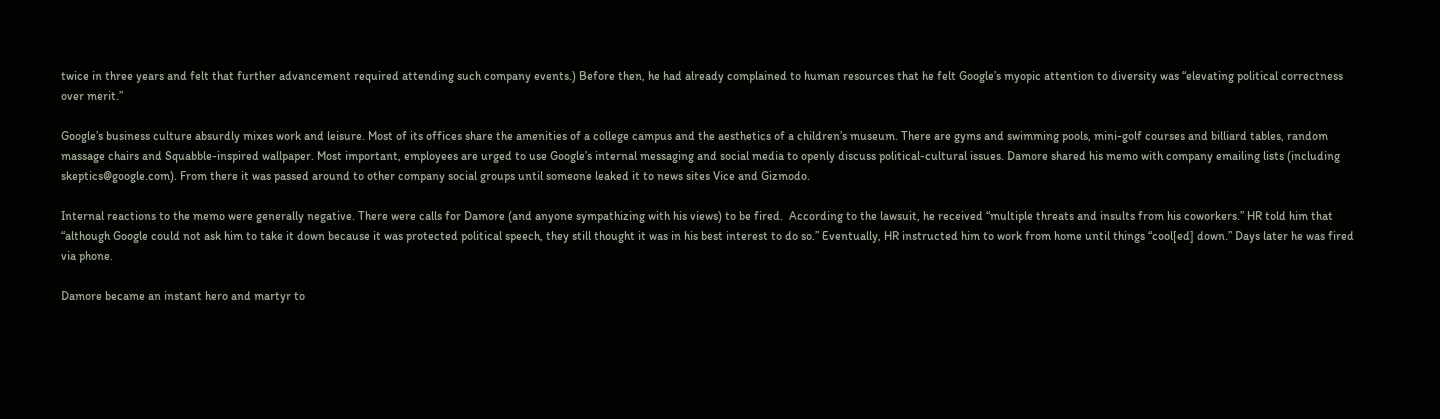twice in three years and felt that further advancement required attending such company events.) Before then, he had already complained to human resources that he felt Google’s myopic attention to diversity was “elevating political correctness over merit.”

Google’s business culture absurdly mixes work and leisure. Most of its offices share the amenities of a college campus and the aesthetics of a children’s museum. There are gyms and swimming pools, mini-golf courses and billiard tables, random massage chairs and Squabble-inspired wallpaper. Most important, employees are urged to use Google’s internal messaging and social media to openly discuss political-cultural issues. Damore shared his memo with company emailing lists (including skeptics@google.com). From there it was passed around to other company social groups until someone leaked it to news sites Vice and Gizmodo.

Internal reactions to the memo were generally negative. There were calls for Damore (and anyone sympathizing with his views) to be fired.  According to the lawsuit, he received “multiple threats and insults from his coworkers.” HR told him that “although Google could not ask him to take it down because it was protected political speech, they still thought it was in his best interest to do so.” Eventually, HR instructed him to work from home until things “cool[ed] down.” Days later he was fired via phone.

Damore became an instant hero and martyr to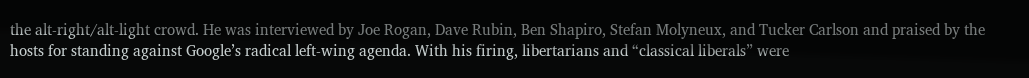the alt-right/alt-light crowd. He was interviewed by Joe Rogan, Dave Rubin, Ben Shapiro, Stefan Molyneux, and Tucker Carlson and praised by the hosts for standing against Google’s radical left-wing agenda. With his firing, libertarians and “classical liberals” were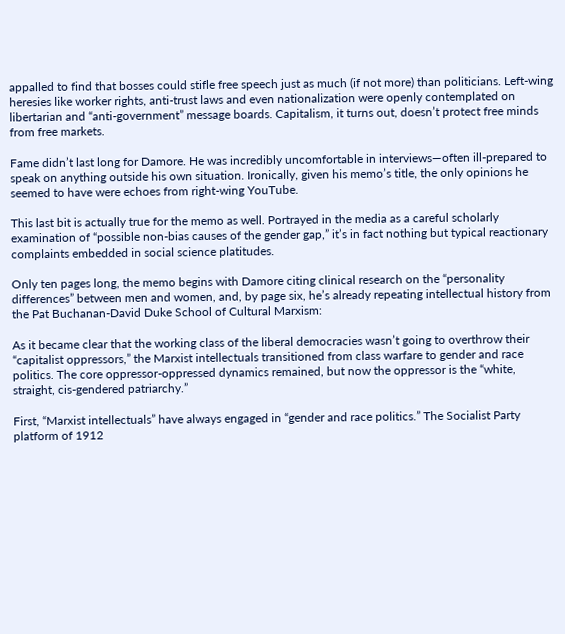appalled to find that bosses could stifle free speech just as much (if not more) than politicians. Left-wing heresies like worker rights, anti-trust laws and even nationalization were openly contemplated on libertarian and “anti-government” message boards. Capitalism, it turns out, doesn’t protect free minds from free markets.

Fame didn’t last long for Damore. He was incredibly uncomfortable in interviews—often ill-prepared to speak on anything outside his own situation. Ironically, given his memo’s title, the only opinions he seemed to have were echoes from right-wing YouTube.

This last bit is actually true for the memo as well. Portrayed in the media as a careful scholarly examination of “possible non-bias causes of the gender gap,” it’s in fact nothing but typical reactionary complaints embedded in social science platitudes.

Only ten pages long, the memo begins with Damore citing clinical research on the “personality differences” between men and women, and, by page six, he’s already repeating intellectual history from the Pat Buchanan-David Duke School of Cultural Marxism:

As it became clear that the working class of the liberal democracies wasn’t going to overthrow their “capitalist oppressors,” the Marxist intellectuals transitioned from class warfare to gender and race politics. The core oppressor-oppressed dynamics remained, but now the oppressor is the “white, straight, cis-gendered patriarchy.”

First, “Marxist intellectuals” have always engaged in “gender and race politics.” The Socialist Party platform of 1912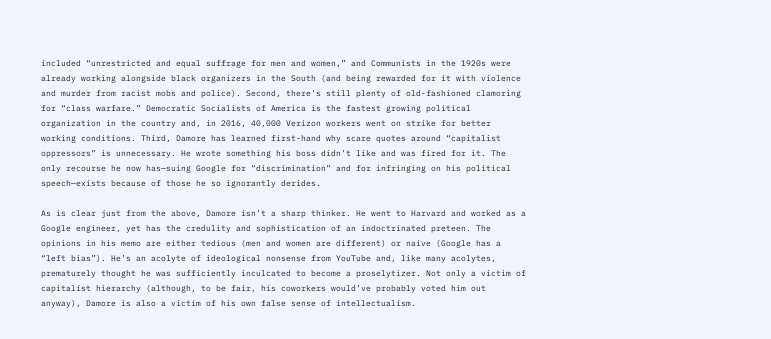included “unrestricted and equal suffrage for men and women,” and Communists in the 1920s were already working alongside black organizers in the South (and being rewarded for it with violence and murder from racist mobs and police). Second, there’s still plenty of old-fashioned clamoring for “class warfare.” Democratic Socialists of America is the fastest growing political organization in the country and, in 2016, 40,000 Verizon workers went on strike for better working conditions. Third, Damore has learned first-hand why scare quotes around “capitalist oppressors” is unnecessary. He wrote something his boss didn’t like and was fired for it. The only recourse he now has—suing Google for “discrimination” and for infringing on his political speech—exists because of those he so ignorantly derides.

As is clear just from the above, Damore isn’t a sharp thinker. He went to Harvard and worked as a Google engineer, yet has the credulity and sophistication of an indoctrinated preteen. The opinions in his memo are either tedious (men and women are different) or naive (Google has a “left bias”). He’s an acolyte of ideological nonsense from YouTube and, like many acolytes, prematurely thought he was sufficiently inculcated to become a proselytizer. Not only a victim of capitalist hierarchy (although, to be fair, his coworkers would’ve probably voted him out anyway), Damore is also a victim of his own false sense of intellectualism.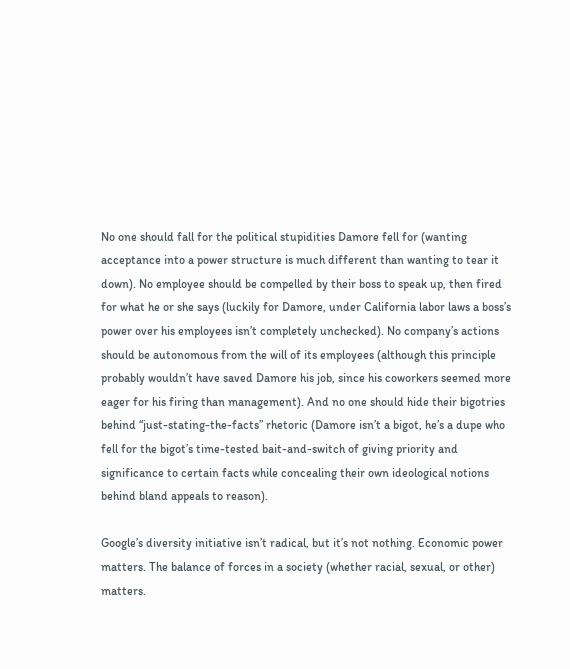No one should fall for the political stupidities Damore fell for (wanting acceptance into a power structure is much different than wanting to tear it down). No employee should be compelled by their boss to speak up, then fired for what he or she says (luckily for Damore, under California labor laws a boss’s power over his employees isn’t completely unchecked). No company’s actions should be autonomous from the will of its employees (although this principle probably wouldn’t have saved Damore his job, since his coworkers seemed more eager for his firing than management). And no one should hide their bigotries behind “just-stating-the-facts” rhetoric (Damore isn’t a bigot, he’s a dupe who fell for the bigot’s time-tested bait-and-switch of giving priority and significance to certain facts while concealing their own ideological notions behind bland appeals to reason).

Google’s diversity initiative isn’t radical, but it’s not nothing. Economic power matters. The balance of forces in a society (whether racial, sexual, or other) matters.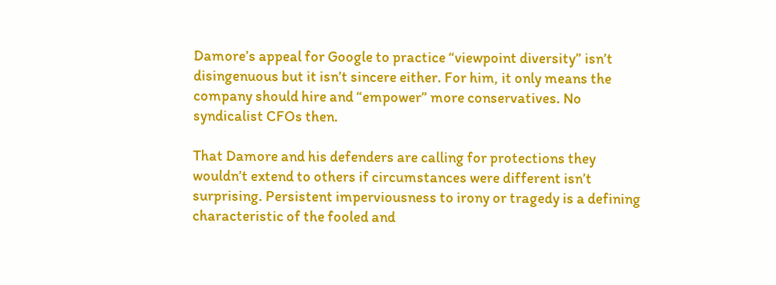Damore’s appeal for Google to practice “viewpoint diversity” isn’t disingenuous but it isn’t sincere either. For him, it only means the company should hire and “empower” more conservatives. No syndicalist CFOs then.

That Damore and his defenders are calling for protections they wouldn’t extend to others if circumstances were different isn’t surprising. Persistent imperviousness to irony or tragedy is a defining characteristic of the fooled and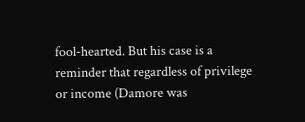fool-hearted. But his case is a reminder that regardless of privilege or income (Damore was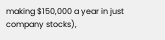making $150,000 a year in just company stocks),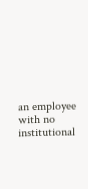an employee with no institutional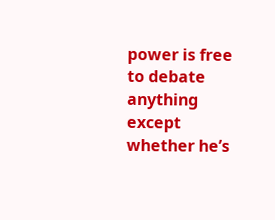power is free to debate anything except whether he’s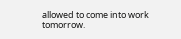allowed to come into work tomorrow.